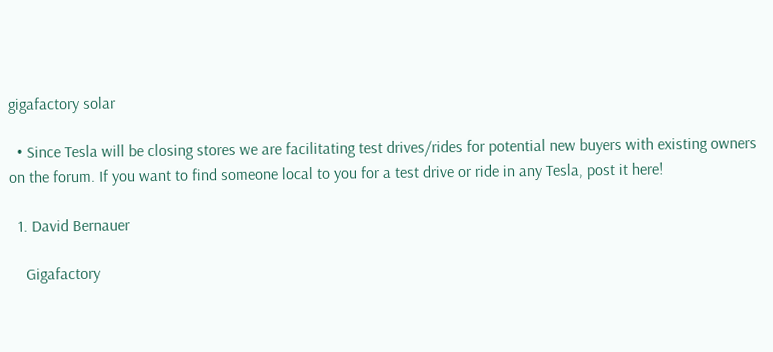gigafactory solar

  • Since Tesla will be closing stores we are facilitating test drives/rides for potential new buyers with existing owners on the forum. If you want to find someone local to you for a test drive or ride in any Tesla, post it here!

  1. David Bernauer

    Gigafactory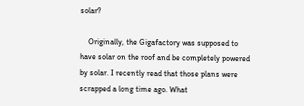solar?

    Originally, the Gigafactory was supposed to have solar on the roof and be completely powered by solar. I recently read that those plans were scrapped a long time ago. What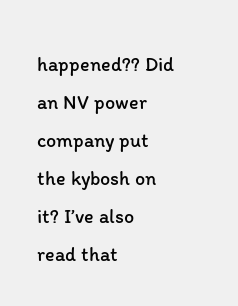happened?? Did an NV power company put the kybosh on it? I’ve also read that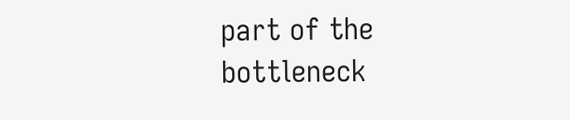part of the bottleneck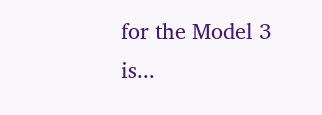for the Model 3 is...